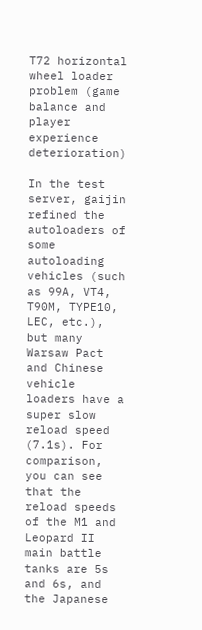T72 horizontal wheel loader problem (game balance and player experience deterioration)

In the test server, gaijin refined the autoloaders of some autoloading vehicles (such as 99A, VT4, T90M, TYPE10, LEC, etc.), but many Warsaw Pact and Chinese vehicle loaders have a super slow reload speed (7.1s). For comparison, you can see that the reload speeds of the M1 and Leopard II main battle tanks are 5s and 6s, and the Japanese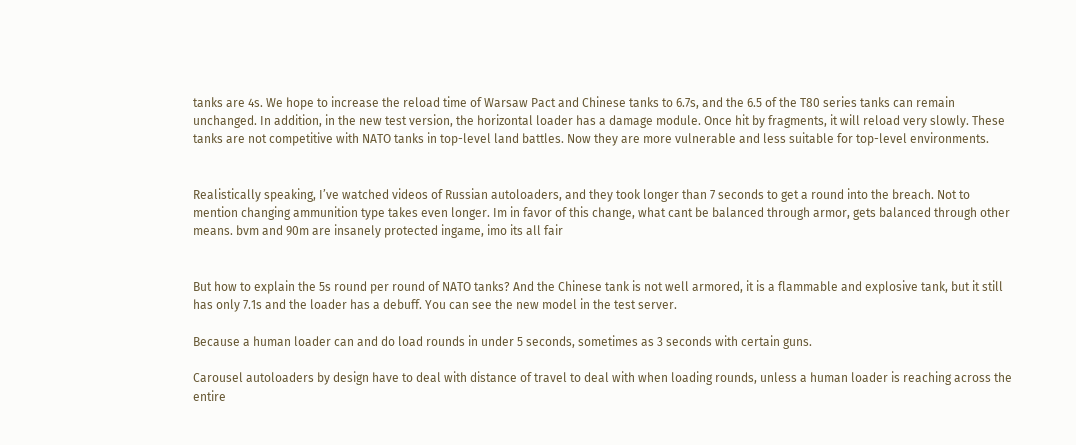tanks are 4s. We hope to increase the reload time of Warsaw Pact and Chinese tanks to 6.7s, and the 6.5 of the T80 series tanks can remain unchanged. In addition, in the new test version, the horizontal loader has a damage module. Once hit by fragments, it will reload very slowly. These tanks are not competitive with NATO tanks in top-level land battles. Now they are more vulnerable and less suitable for top-level environments.


Realistically speaking, I’ve watched videos of Russian autoloaders, and they took longer than 7 seconds to get a round into the breach. Not to mention changing ammunition type takes even longer. Im in favor of this change, what cant be balanced through armor, gets balanced through other means. bvm and 90m are insanely protected ingame, imo its all fair


But how to explain the 5s round per round of NATO tanks? And the Chinese tank is not well armored, it is a flammable and explosive tank, but it still has only 7.1s and the loader has a debuff. You can see the new model in the test server.

Because a human loader can and do load rounds in under 5 seconds, sometimes as 3 seconds with certain guns.

Carousel autoloaders by design have to deal with distance of travel to deal with when loading rounds, unless a human loader is reaching across the entire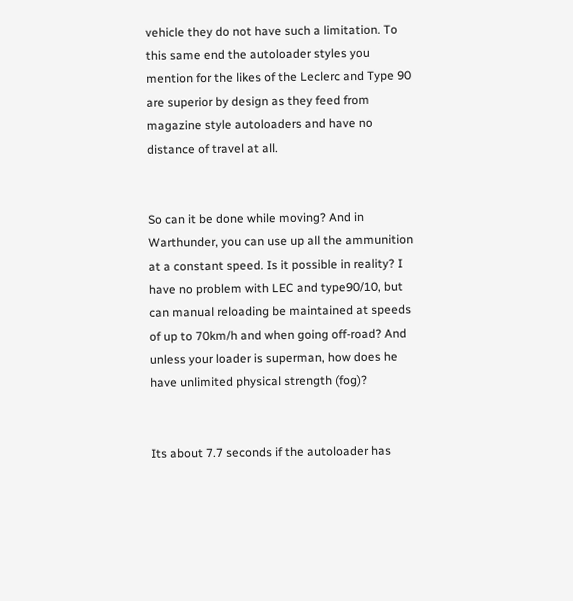vehicle they do not have such a limitation. To this same end the autoloader styles you mention for the likes of the Leclerc and Type 90 are superior by design as they feed from magazine style autoloaders and have no distance of travel at all.


So can it be done while moving? And in Warthunder, you can use up all the ammunition at a constant speed. Is it possible in reality? I have no problem with LEC and type90/10, but can manual reloading be maintained at speeds of up to 70km/h and when going off-road? And unless your loader is superman, how does he have unlimited physical strength (fog)?


Its about 7.7 seconds if the autoloader has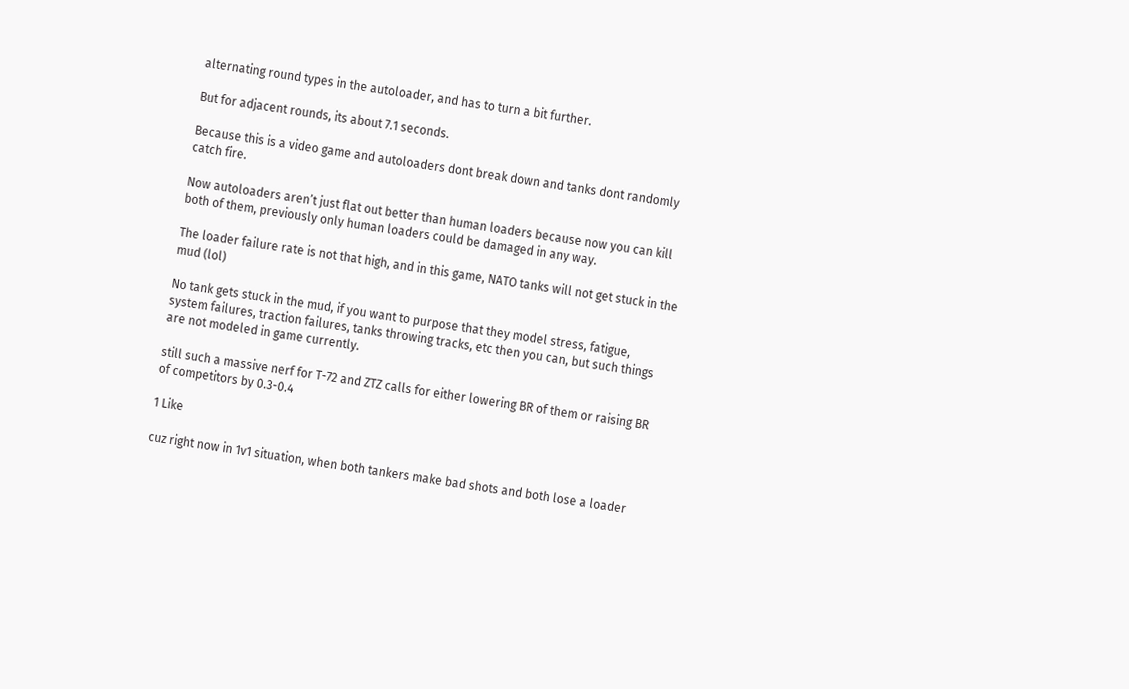alternating round types in the autoloader, and has to turn a bit further.

But for adjacent rounds, its about 7.1 seconds.

Because this is a video game and autoloaders dont break down and tanks dont randomly catch fire.

Now autoloaders aren’t just flat out better than human loaders because now you can kill both of them, previously only human loaders could be damaged in any way.

The loader failure rate is not that high, and in this game, NATO tanks will not get stuck in the mud (lol)

No tank gets stuck in the mud, if you want to purpose that they model stress, fatigue, system failures, traction failures, tanks throwing tracks, etc then you can, but such things are not modeled in game currently.

still such a massive nerf for T-72 and ZTZ calls for either lowering BR of them or raising BR of competitors by 0.3-0.4

1 Like

cuz right now in 1v1 situation, when both tankers make bad shots and both lose a loader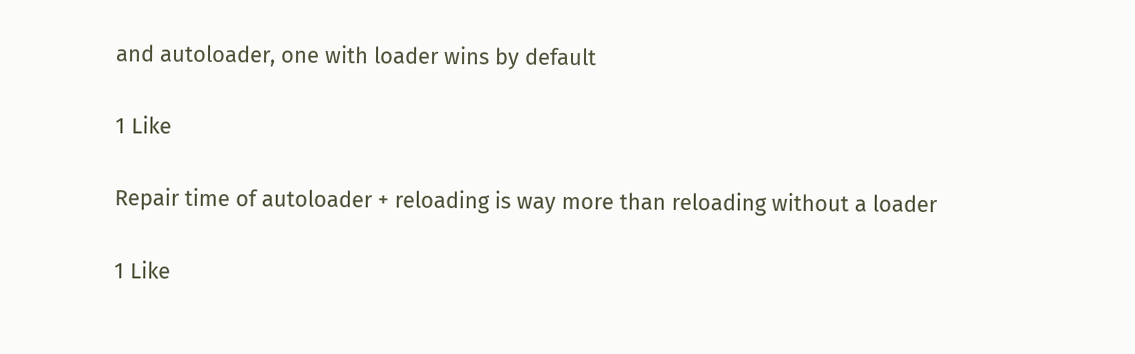and autoloader, one with loader wins by default

1 Like

Repair time of autoloader + reloading is way more than reloading without a loader

1 Like